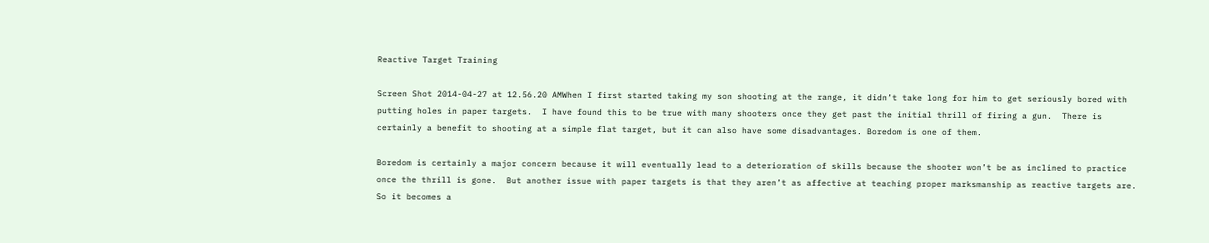Reactive Target Training

Screen Shot 2014-04-27 at 12.56.20 AMWhen I first started taking my son shooting at the range, it didn’t take long for him to get seriously bored with putting holes in paper targets.  I have found this to be true with many shooters once they get past the initial thrill of firing a gun.  There is certainly a benefit to shooting at a simple flat target, but it can also have some disadvantages. Boredom is one of them.

Boredom is certainly a major concern because it will eventually lead to a deterioration of skills because the shooter won’t be as inclined to practice once the thrill is gone.  But another issue with paper targets is that they aren’t as affective at teaching proper marksmanship as reactive targets are.  So it becomes a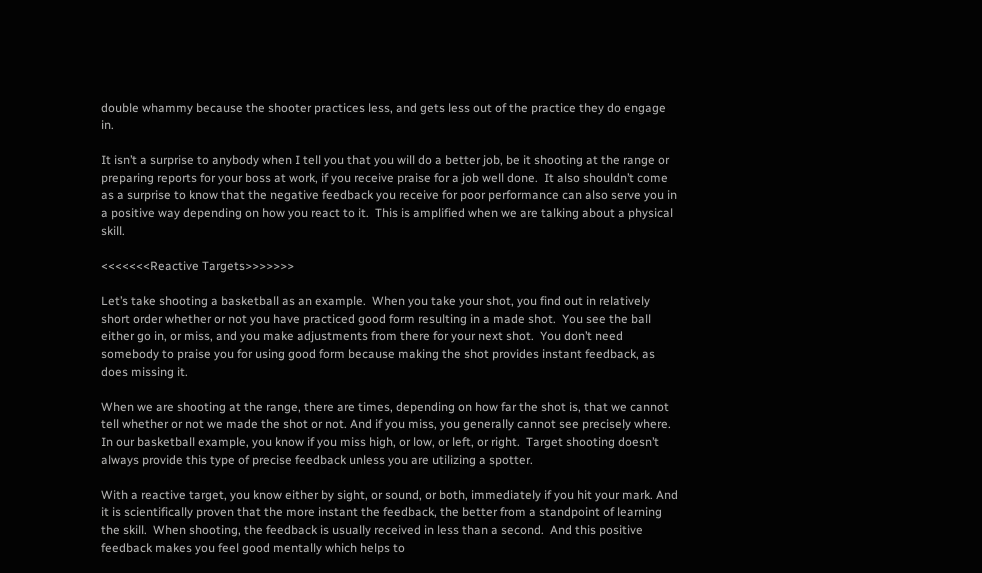double whammy because the shooter practices less, and gets less out of the practice they do engage in.

It isn’t a surprise to anybody when I tell you that you will do a better job, be it shooting at the range or preparing reports for your boss at work, if you receive praise for a job well done.  It also shouldn’t come as a surprise to know that the negative feedback you receive for poor performance can also serve you in a positive way depending on how you react to it.  This is amplified when we are talking about a physical skill.

<<<<<<<Reactive Targets>>>>>>>

Let’s take shooting a basketball as an example.  When you take your shot, you find out in relatively short order whether or not you have practiced good form resulting in a made shot.  You see the ball either go in, or miss, and you make adjustments from there for your next shot.  You don’t need somebody to praise you for using good form because making the shot provides instant feedback, as does missing it.

When we are shooting at the range, there are times, depending on how far the shot is, that we cannot tell whether or not we made the shot or not. And if you miss, you generally cannot see precisely where.  In our basketball example, you know if you miss high, or low, or left, or right.  Target shooting doesn’t always provide this type of precise feedback unless you are utilizing a spotter.

With a reactive target, you know either by sight, or sound, or both, immediately if you hit your mark. And it is scientifically proven that the more instant the feedback, the better from a standpoint of learning the skill.  When shooting, the feedback is usually received in less than a second.  And this positive feedback makes you feel good mentally which helps to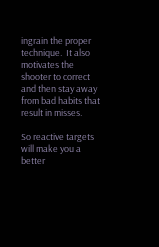ingrain the proper technique.  It also motivates the shooter to correct and then stay away from bad habits that result in misses.

So reactive targets will make you a better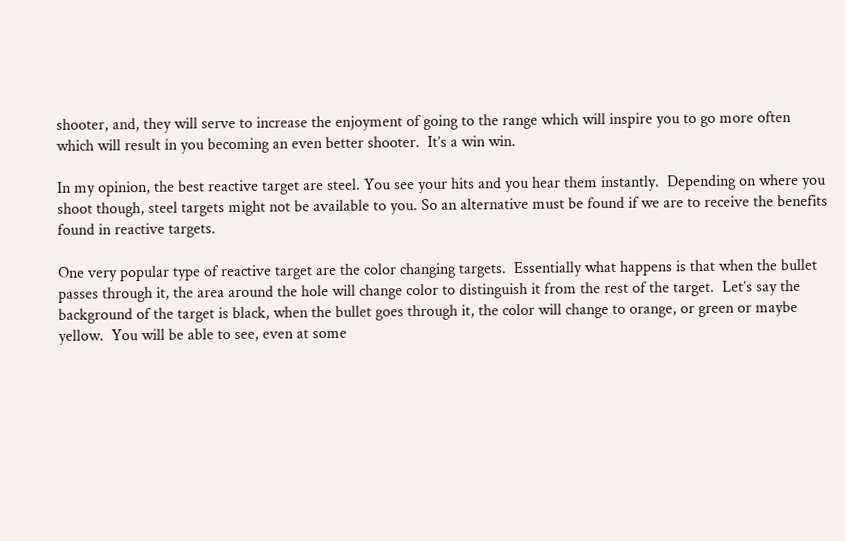shooter, and, they will serve to increase the enjoyment of going to the range which will inspire you to go more often which will result in you becoming an even better shooter.  It’s a win win.

In my opinion, the best reactive target are steel. You see your hits and you hear them instantly.  Depending on where you shoot though, steel targets might not be available to you. So an alternative must be found if we are to receive the benefits found in reactive targets.

One very popular type of reactive target are the color changing targets.  Essentially what happens is that when the bullet passes through it, the area around the hole will change color to distinguish it from the rest of the target.  Let’s say the background of the target is black, when the bullet goes through it, the color will change to orange, or green or maybe yellow.  You will be able to see, even at some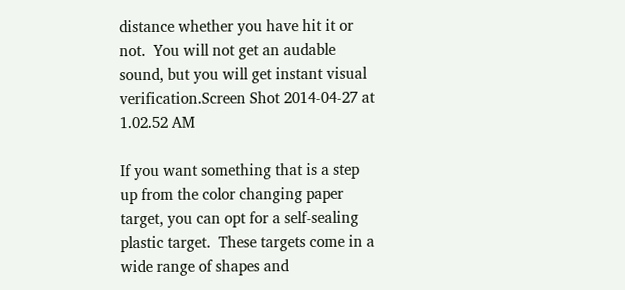distance whether you have hit it or not.  You will not get an audable sound, but you will get instant visual verification.Screen Shot 2014-04-27 at 1.02.52 AM

If you want something that is a step up from the color changing paper target, you can opt for a self-sealing plastic target.  These targets come in a wide range of shapes and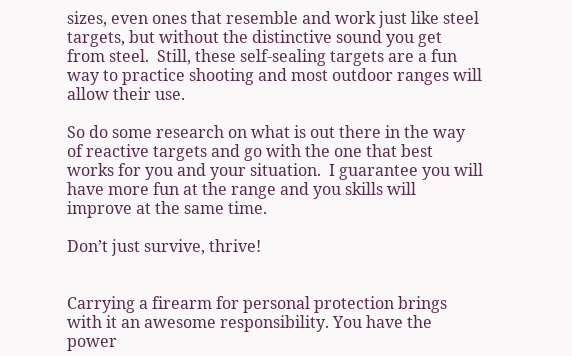sizes, even ones that resemble and work just like steel targets, but without the distinctive sound you get from steel.  Still, these self-sealing targets are a fun way to practice shooting and most outdoor ranges will allow their use.

So do some research on what is out there in the way of reactive targets and go with the one that best works for you and your situation.  I guarantee you will have more fun at the range and you skills will improve at the same time.

Don’t just survive, thrive!


Carrying a firearm for personal protection brings with it an awesome responsibility. You have the power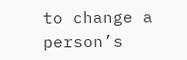to change a person’s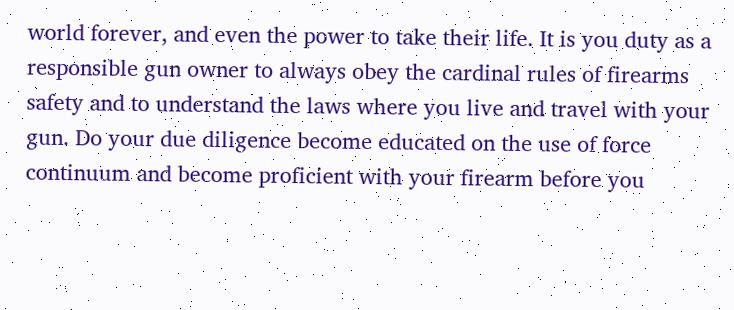world forever, and even the power to take their life. It is you duty as a responsible gun owner to always obey the cardinal rules of firearms safety and to understand the laws where you live and travel with your gun. Do your due diligence become educated on the use of force continuum and become proficient with your firearm before you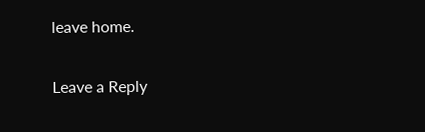leave home.

Leave a Reply